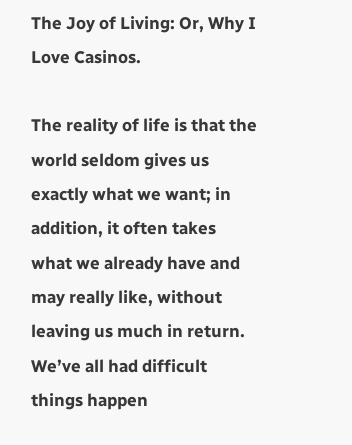The Joy of Living: Or, Why I Love Casinos.

The reality of life is that the world seldom gives us exactly what we want; in addition, it often takes what we already have and may really like, without leaving us much in return. We’ve all had difficult things happen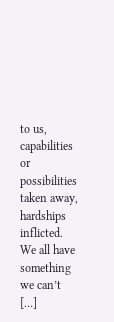to us, capabilities or possibilities taken away, hardships inflicted. We all have something we can’t […]